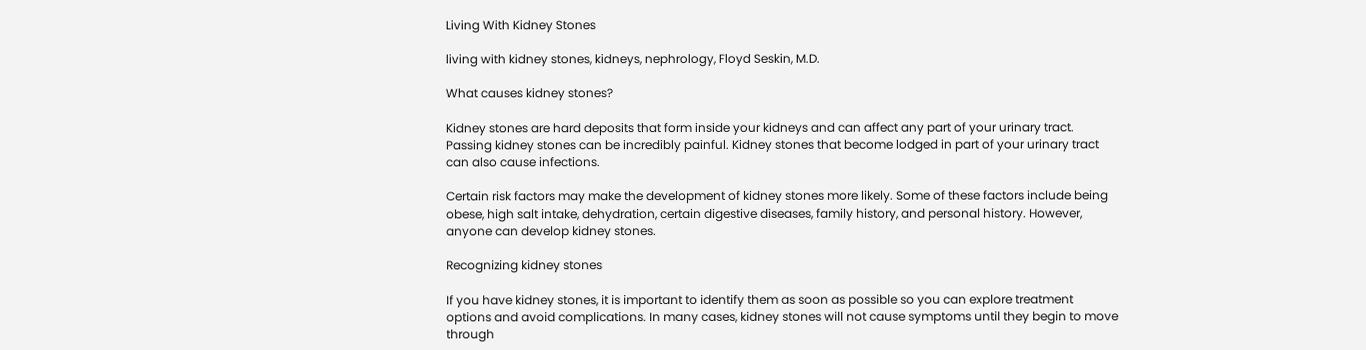Living With Kidney Stones

living with kidney stones, kidneys, nephrology, Floyd Seskin, M.D.

What causes kidney stones?

Kidney stones are hard deposits that form inside your kidneys and can affect any part of your urinary tract. Passing kidney stones can be incredibly painful. Kidney stones that become lodged in part of your urinary tract can also cause infections.

Certain risk factors may make the development of kidney stones more likely. Some of these factors include being obese, high salt intake, dehydration, certain digestive diseases, family history, and personal history. However, anyone can develop kidney stones.

Recognizing kidney stones

If you have kidney stones, it is important to identify them as soon as possible so you can explore treatment options and avoid complications. In many cases, kidney stones will not cause symptoms until they begin to move through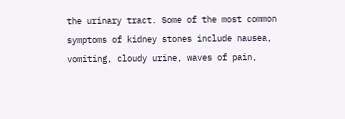the urinary tract. Some of the most common symptoms of kidney stones include nausea, vomiting, cloudy urine, waves of pain,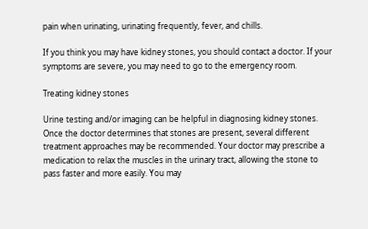pain when urinating, urinating frequently, fever, and chills.

If you think you may have kidney stones, you should contact a doctor. If your symptoms are severe, you may need to go to the emergency room.

Treating kidney stones

Urine testing and/or imaging can be helpful in diagnosing kidney stones. Once the doctor determines that stones are present, several different treatment approaches may be recommended. Your doctor may prescribe a medication to relax the muscles in the urinary tract, allowing the stone to pass faster and more easily. You may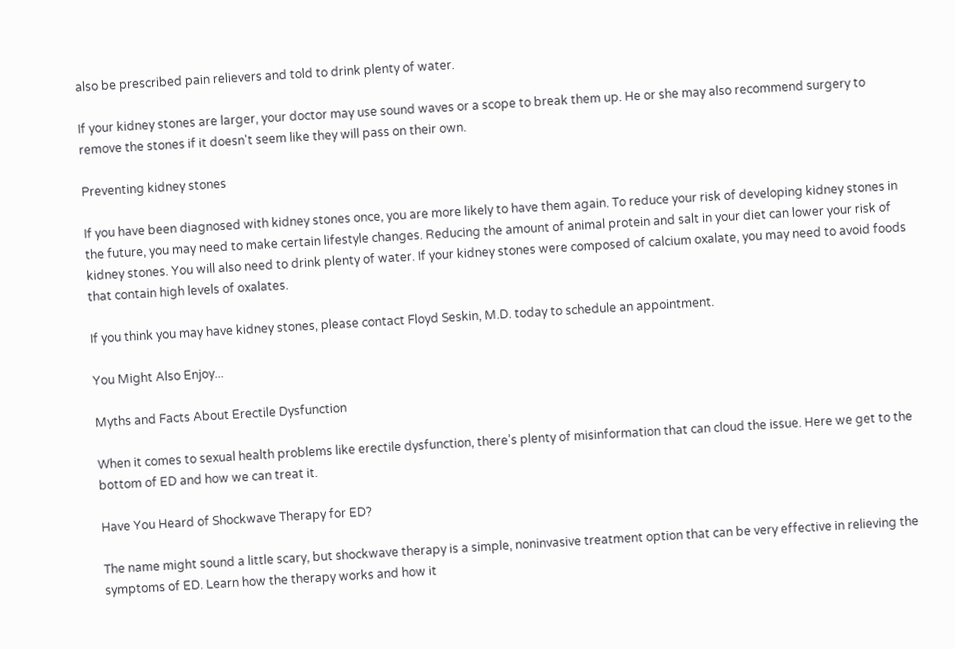also be prescribed pain relievers and told to drink plenty of water.

If your kidney stones are larger, your doctor may use sound waves or a scope to break them up. He or she may also recommend surgery to remove the stones if it doesn't seem like they will pass on their own.

Preventing kidney stones

If you have been diagnosed with kidney stones once, you are more likely to have them again. To reduce your risk of developing kidney stones in the future, you may need to make certain lifestyle changes. Reducing the amount of animal protein and salt in your diet can lower your risk of kidney stones. You will also need to drink plenty of water. If your kidney stones were composed of calcium oxalate, you may need to avoid foods that contain high levels of oxalates.

If you think you may have kidney stones, please contact Floyd Seskin, M.D. today to schedule an appointment.

You Might Also Enjoy...

Myths and Facts About Erectile Dysfunction

When it comes to sexual health problems like erectile dysfunction, there’s plenty of misinformation that can cloud the issue. Here we get to the bottom of ED and how we can treat it.

Have You Heard of Shockwave Therapy for ED?

The name might sound a little scary, but shockwave therapy is a simple, noninvasive treatment option that can be very effective in relieving the symptoms of ED. Learn how the therapy works and how it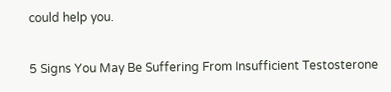could help you.

5 Signs You May Be Suffering From Insufficient Testosterone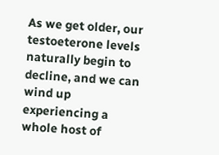As we get older, our testoeterone levels naturally begin to decline, and we can wind up experiencing a whole host of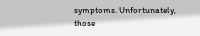symptoms. Unfortunately, those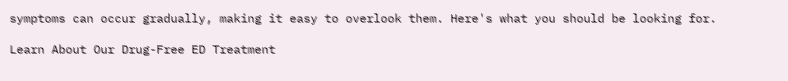symptoms can occur gradually, making it easy to overlook them. Here's what you should be looking for.

Learn About Our Drug-Free ED Treatment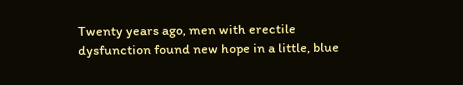Twenty years ago, men with erectile dysfunction found new hope in a little, blue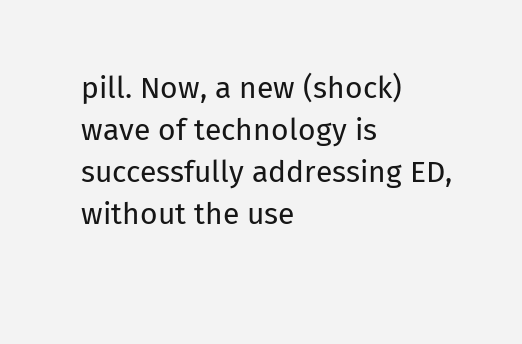pill. Now, a new (shock) wave of technology is successfully addressing ED, without the use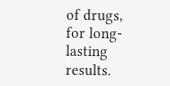of drugs, for long-lasting results.